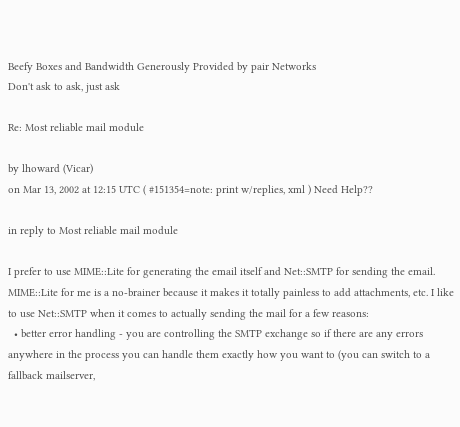Beefy Boxes and Bandwidth Generously Provided by pair Networks
Don't ask to ask, just ask

Re: Most reliable mail module

by lhoward (Vicar)
on Mar 13, 2002 at 12:15 UTC ( #151354=note: print w/replies, xml ) Need Help??

in reply to Most reliable mail module

I prefer to use MIME::Lite for generating the email itself and Net::SMTP for sending the email. MIME::Lite for me is a no-brainer because it makes it totally painless to add attachments, etc. I like to use Net::SMTP when it comes to actually sending the mail for a few reasons:
  • better error handling - you are controlling the SMTP exchange so if there are any errors anywhere in the process you can handle them exactly how you want to (you can switch to a fallback mailserver,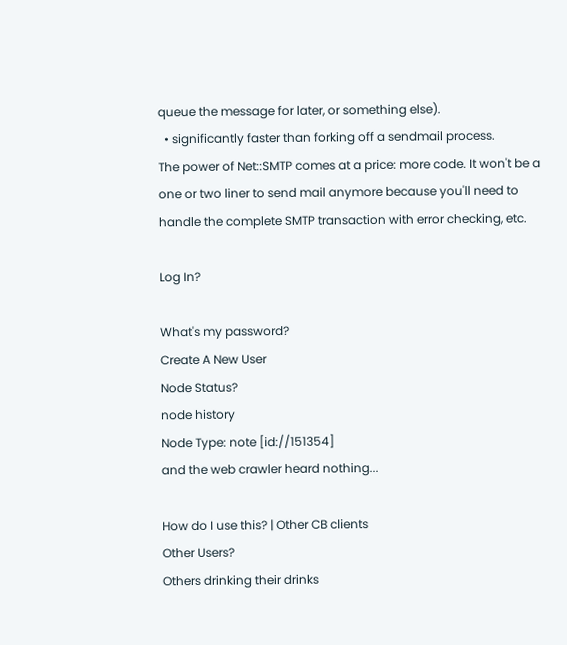queue the message for later, or something else).
  • significantly faster than forking off a sendmail process.
The power of Net::SMTP comes at a price: more code. It won't be a one or two liner to send mail anymore because you'll need to handle the complete SMTP transaction with error checking, etc.

Log In?

What's my password?
Create A New User
Node Status?
node history
Node Type: note [id://151354]
and the web crawler heard nothing...

How do I use this? | Other CB clients
Other Users?
Others drinking their drinks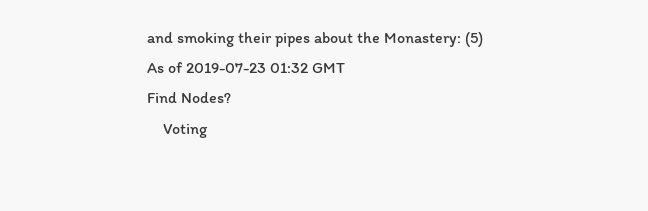and smoking their pipes about the Monastery: (5)
As of 2019-07-23 01:32 GMT
Find Nodes?
    Voting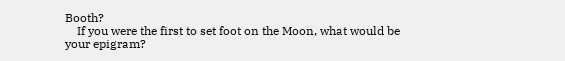Booth?
    If you were the first to set foot on the Moon, what would be your epigram?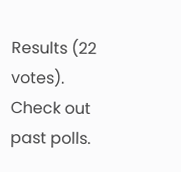Results (22 votes). Check out past polls.